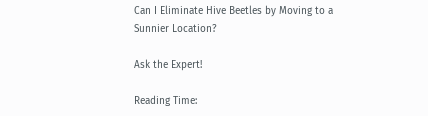Can I Eliminate Hive Beetles by Moving to a Sunnier Location?

Ask the Expert!

Reading Time: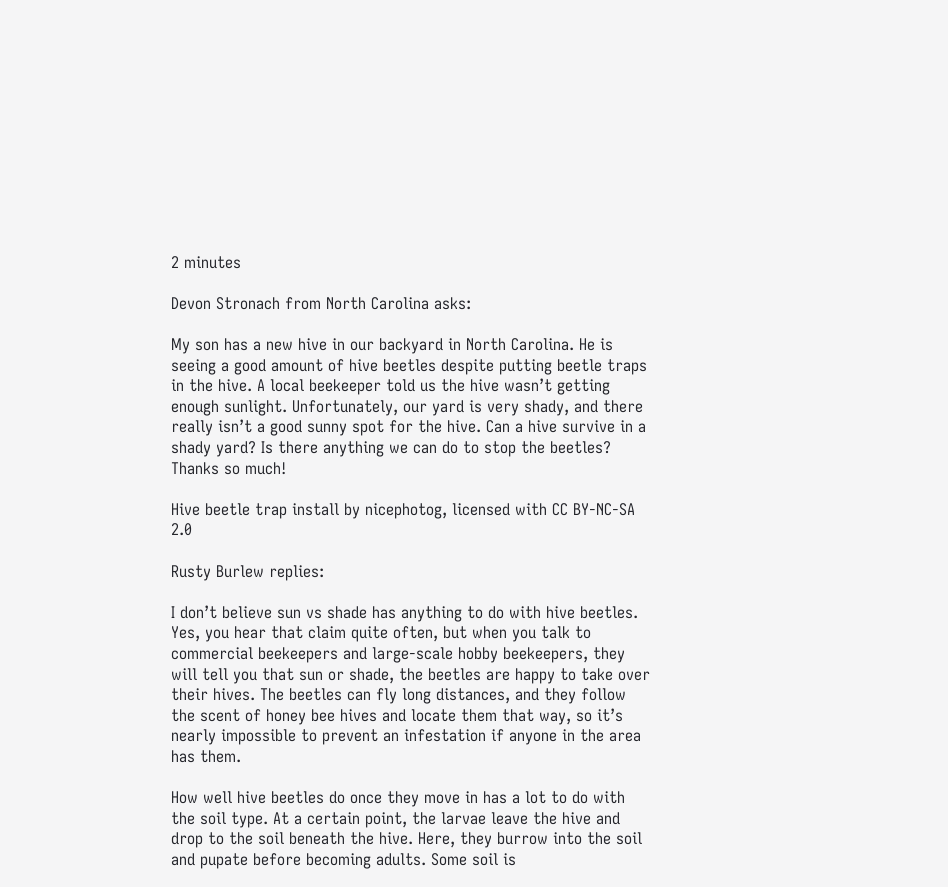2 minutes

Devon Stronach from North Carolina asks:

My son has a new hive in our backyard in North Carolina. He is seeing a good amount of hive beetles despite putting beetle traps in the hive. A local beekeeper told us the hive wasn’t getting enough sunlight. Unfortunately, our yard is very shady, and there really isn’t a good sunny spot for the hive. Can a hive survive in a shady yard? Is there anything we can do to stop the beetles? Thanks so much!

Hive beetle trap install by nicephotog, licensed with CC BY-NC-SA 2.0

Rusty Burlew replies:

I don’t believe sun vs shade has anything to do with hive beetles. Yes, you hear that claim quite often, but when you talk to commercial beekeepers and large-scale hobby beekeepers, they will tell you that sun or shade, the beetles are happy to take over their hives. The beetles can fly long distances, and they follow the scent of honey bee hives and locate them that way, so it’s nearly impossible to prevent an infestation if anyone in the area has them.

How well hive beetles do once they move in has a lot to do with the soil type. At a certain point, the larvae leave the hive and drop to the soil beneath the hive. Here, they burrow into the soil and pupate before becoming adults. Some soil is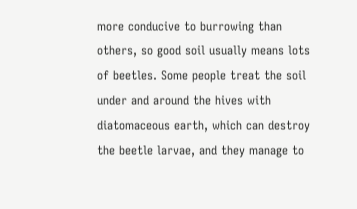more conducive to burrowing than others, so good soil usually means lots of beetles. Some people treat the soil under and around the hives with diatomaceous earth, which can destroy the beetle larvae, and they manage to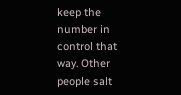keep the number in control that way. Other people salt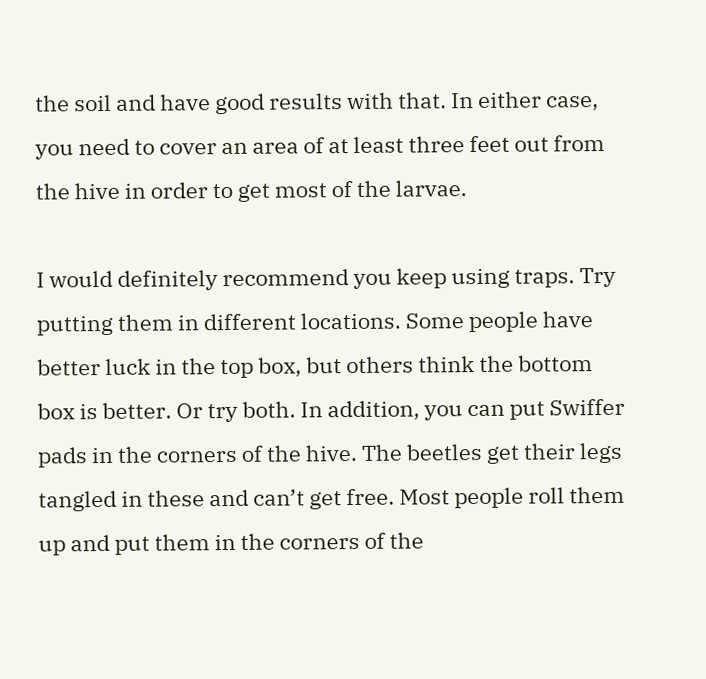the soil and have good results with that. In either case, you need to cover an area of at least three feet out from the hive in order to get most of the larvae.

I would definitely recommend you keep using traps. Try putting them in different locations. Some people have better luck in the top box, but others think the bottom box is better. Or try both. In addition, you can put Swiffer pads in the corners of the hive. The beetles get their legs tangled in these and can’t get free. Most people roll them up and put them in the corners of the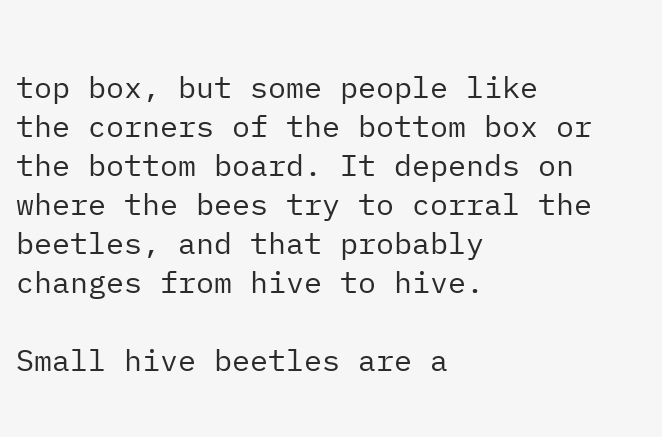top box, but some people like the corners of the bottom box or the bottom board. It depends on where the bees try to corral the beetles, and that probably changes from hive to hive.

Small hive beetles are a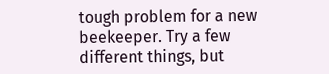tough problem for a new beekeeper. Try a few different things, but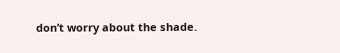don’t worry about the shade.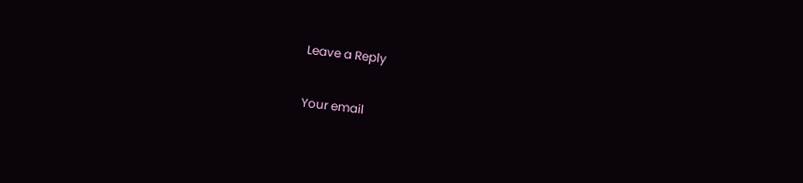Leave a Reply

Your email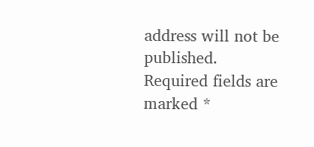address will not be published. Required fields are marked *